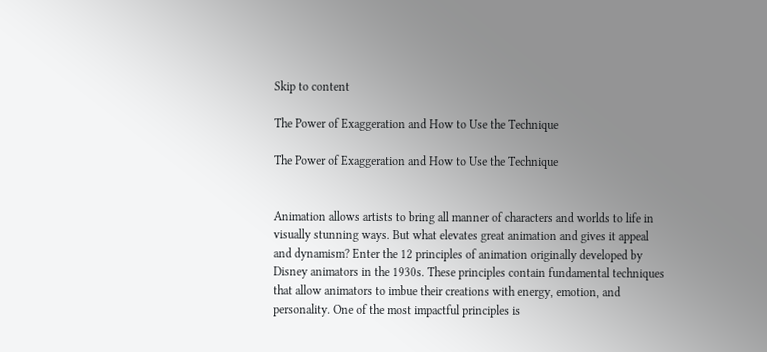Skip to content

The Power of Exaggeration and How to Use the Technique

The Power of Exaggeration and How to Use the Technique


Animation allows artists to bring all manner of characters and worlds to life in visually stunning ways. But what elevates great animation and gives it appeal and dynamism? Enter the 12 principles of animation originally developed by Disney animators in the 1930s. These principles contain fundamental techniques that allow animators to imbue their creations with energy, emotion, and personality. One of the most impactful principles is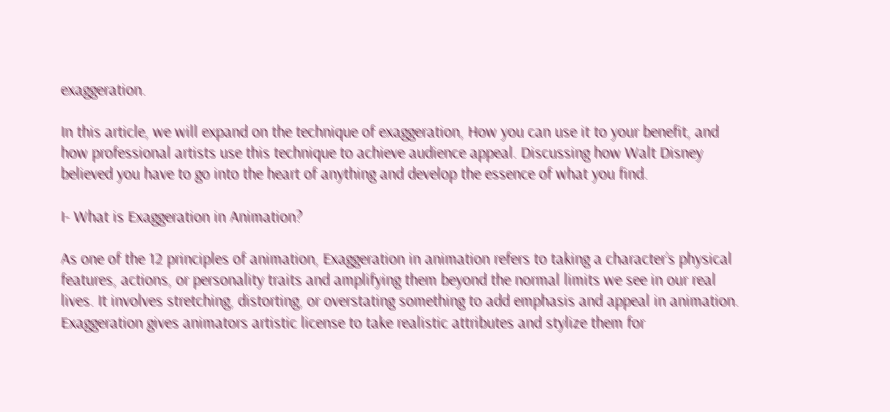exaggeration.

In this article, we will expand on the technique of exaggeration, How you can use it to your benefit, and how professional artists use this technique to achieve audience appeal. Discussing how Walt Disney believed you have to go into the heart of anything and develop the essence of what you find.

I- What is Exaggeration in Animation?

As one of the 12 principles of animation, Exaggeration in animation refers to taking a character’s physical features, actions, or personality traits and amplifying them beyond the normal limits we see in our real lives. It involves stretching, distorting, or overstating something to add emphasis and appeal in animation. Exaggeration gives animators artistic license to take realistic attributes and stylize them for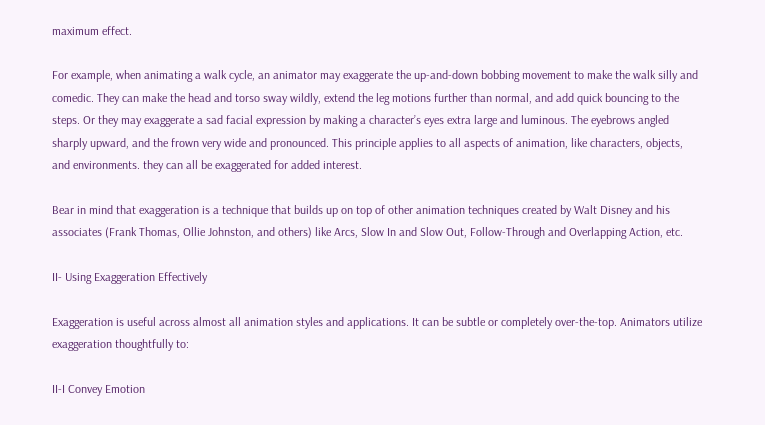maximum effect.

For example, when animating a walk cycle, an animator may exaggerate the up-and-down bobbing movement to make the walk silly and comedic. They can make the head and torso sway wildly, extend the leg motions further than normal, and add quick bouncing to the steps. Or they may exaggerate a sad facial expression by making a character’s eyes extra large and luminous. The eyebrows angled sharply upward, and the frown very wide and pronounced. This principle applies to all aspects of animation, like characters, objects, and environments. they can all be exaggerated for added interest.

Bear in mind that exaggeration is a technique that builds up on top of other animation techniques created by Walt Disney and his associates (Frank Thomas, Ollie Johnston, and others) like Arcs, Slow In and Slow Out, Follow-Through and Overlapping Action, etc.

II- Using Exaggeration Effectively

Exaggeration is useful across almost all animation styles and applications. It can be subtle or completely over-the-top. Animators utilize exaggeration thoughtfully to:

II-I Convey Emotion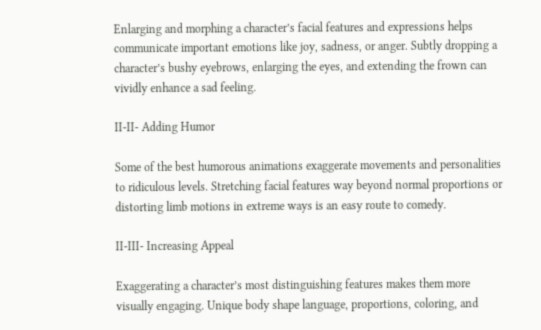Enlarging and morphing a character’s facial features and expressions helps communicate important emotions like joy, sadness, or anger. Subtly dropping a character’s bushy eyebrows, enlarging the eyes, and extending the frown can vividly enhance a sad feeling.

II-II- Adding Humor

Some of the best humorous animations exaggerate movements and personalities to ridiculous levels. Stretching facial features way beyond normal proportions or distorting limb motions in extreme ways is an easy route to comedy.

II-III- Increasing Appeal

Exaggerating a character’s most distinguishing features makes them more visually engaging. Unique body shape language, proportions, coloring, and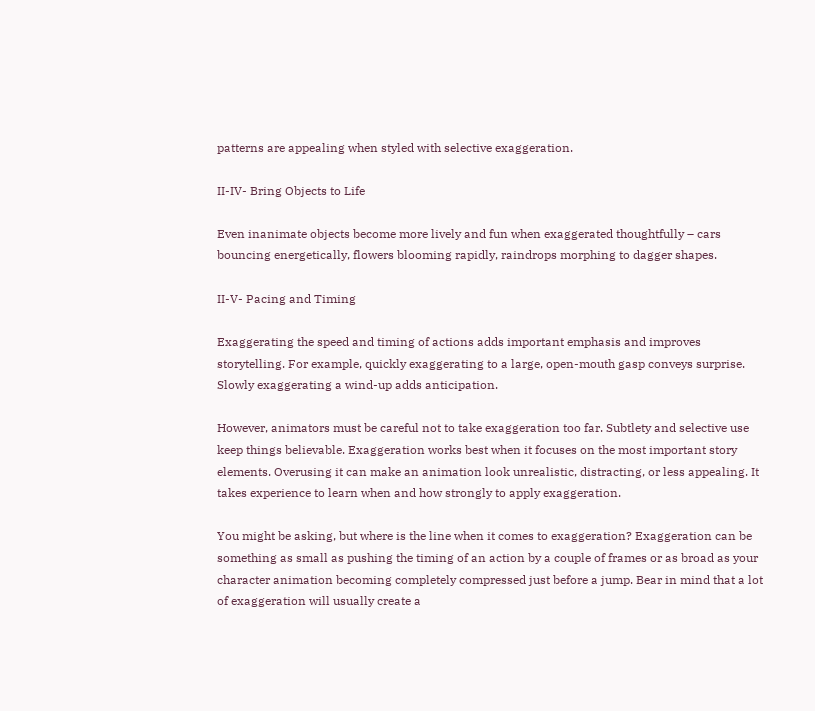patterns are appealing when styled with selective exaggeration.

II-IV- Bring Objects to Life

Even inanimate objects become more lively and fun when exaggerated thoughtfully – cars bouncing energetically, flowers blooming rapidly, raindrops morphing to dagger shapes.

II-V- Pacing and Timing

Exaggerating the speed and timing of actions adds important emphasis and improves storytelling. For example, quickly exaggerating to a large, open-mouth gasp conveys surprise. Slowly exaggerating a wind-up adds anticipation.

However, animators must be careful not to take exaggeration too far. Subtlety and selective use keep things believable. Exaggeration works best when it focuses on the most important story elements. Overusing it can make an animation look unrealistic, distracting, or less appealing. It takes experience to learn when and how strongly to apply exaggeration.

You might be asking, but where is the line when it comes to exaggeration? Exaggeration can be something as small as pushing the timing of an action by a couple of frames or as broad as your character animation becoming completely compressed just before a jump. Bear in mind that a lot of exaggeration will usually create a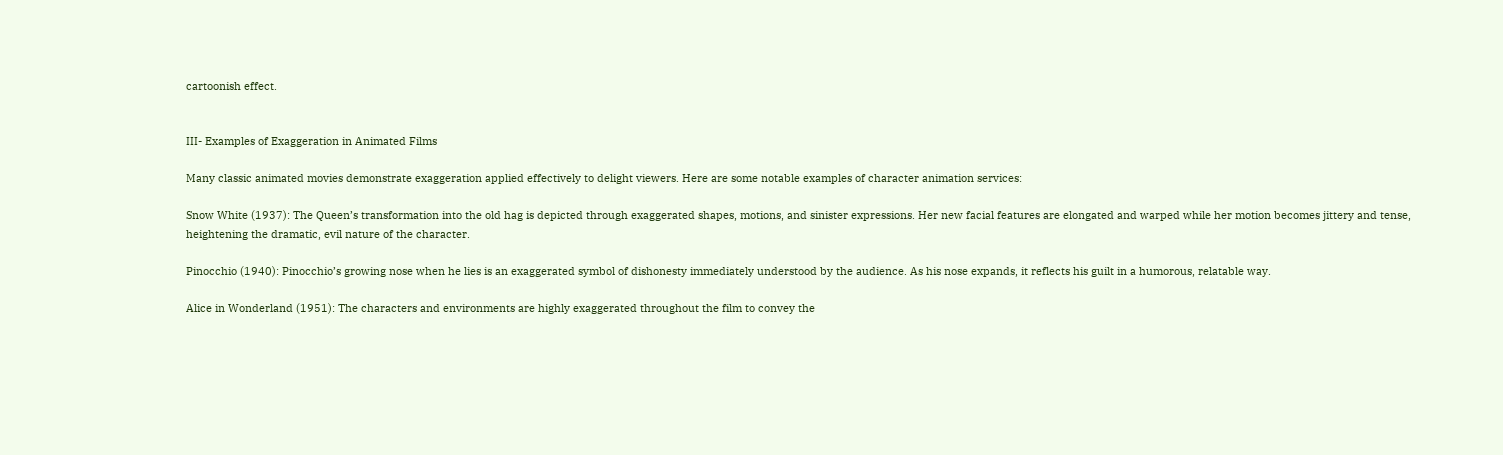cartoonish effect.


III- Examples of Exaggeration in Animated Films

Many classic animated movies demonstrate exaggeration applied effectively to delight viewers. Here are some notable examples of character animation services:

Snow White (1937): The Queen’s transformation into the old hag is depicted through exaggerated shapes, motions, and sinister expressions. Her new facial features are elongated and warped while her motion becomes jittery and tense, heightening the dramatic, evil nature of the character.

Pinocchio (1940): Pinocchio’s growing nose when he lies is an exaggerated symbol of dishonesty immediately understood by the audience. As his nose expands, it reflects his guilt in a humorous, relatable way.

Alice in Wonderland (1951): The characters and environments are highly exaggerated throughout the film to convey the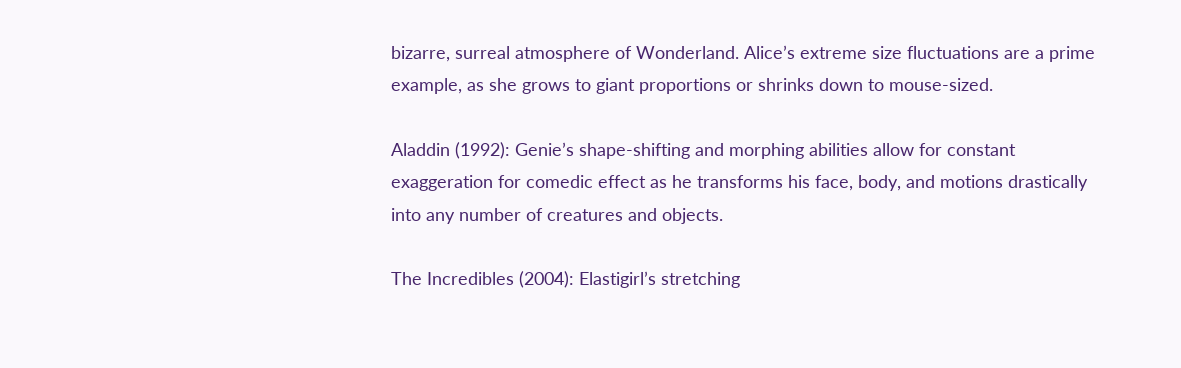bizarre, surreal atmosphere of Wonderland. Alice’s extreme size fluctuations are a prime example, as she grows to giant proportions or shrinks down to mouse-sized.

Aladdin (1992): Genie’s shape-shifting and morphing abilities allow for constant exaggeration for comedic effect as he transforms his face, body, and motions drastically into any number of creatures and objects.

The Incredibles (2004): Elastigirl’s stretching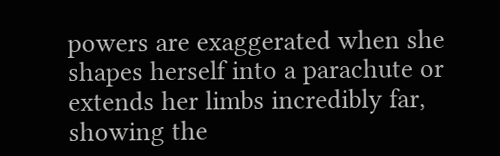powers are exaggerated when she shapes herself into a parachute or extends her limbs incredibly far, showing the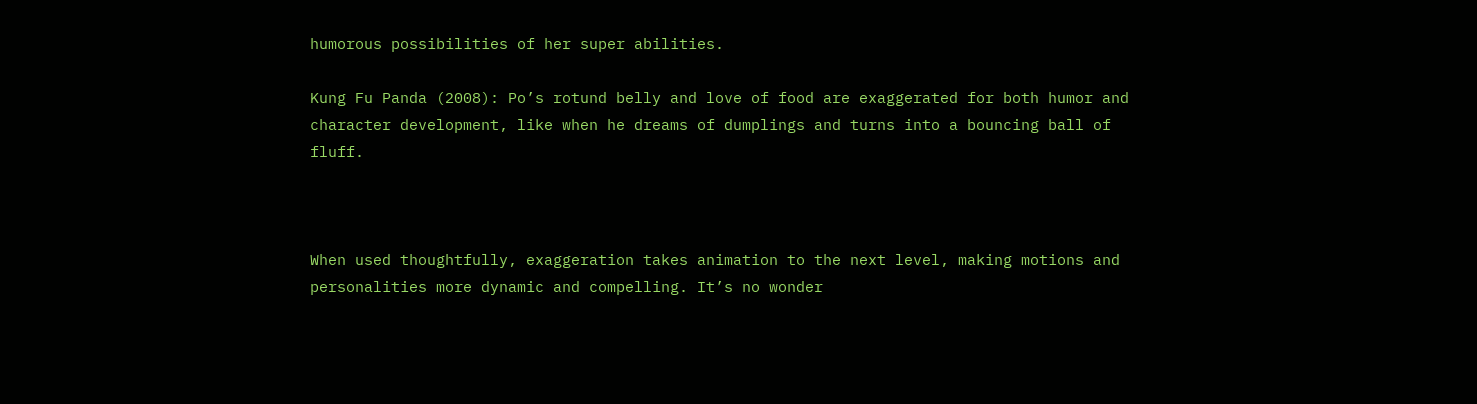humorous possibilities of her super abilities.

Kung Fu Panda (2008): Po’s rotund belly and love of food are exaggerated for both humor and character development, like when he dreams of dumplings and turns into a bouncing ball of fluff.



When used thoughtfully, exaggeration takes animation to the next level, making motions and personalities more dynamic and compelling. It’s no wonder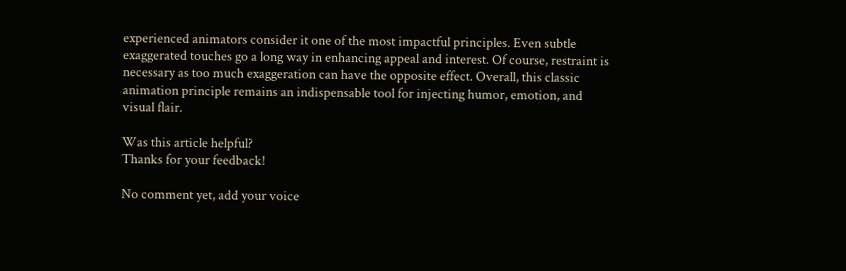experienced animators consider it one of the most impactful principles. Even subtle exaggerated touches go a long way in enhancing appeal and interest. Of course, restraint is necessary as too much exaggeration can have the opposite effect. Overall, this classic animation principle remains an indispensable tool for injecting humor, emotion, and visual flair.

Was this article helpful?
Thanks for your feedback!

No comment yet, add your voice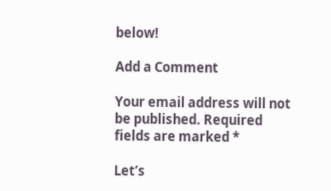below!

Add a Comment

Your email address will not be published. Required fields are marked *

Let’s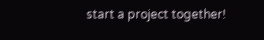start a project together!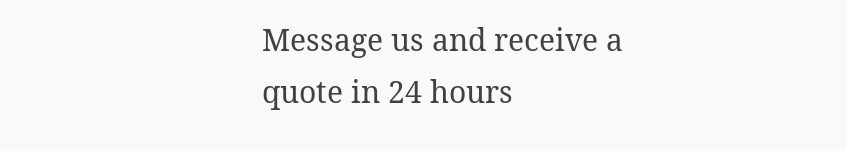Message us and receive a quote in 24 hours